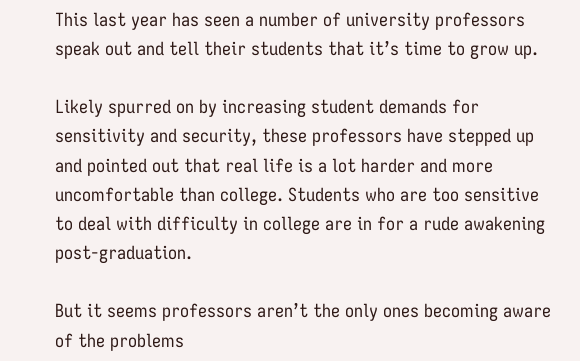This last year has seen a number of university professors speak out and tell their students that it’s time to grow up.

Likely spurred on by increasing student demands for sensitivity and security, these professors have stepped up and pointed out that real life is a lot harder and more uncomfortable than college. Students who are too sensitive to deal with difficulty in college are in for a rude awakening post-graduation.

But it seems professors aren’t the only ones becoming aware of the problems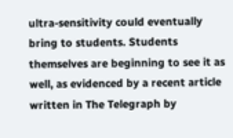ultra-sensitivity could eventually bring to students. Students themselves are beginning to see it as well, as evidenced by a recent article written in The Telegraph by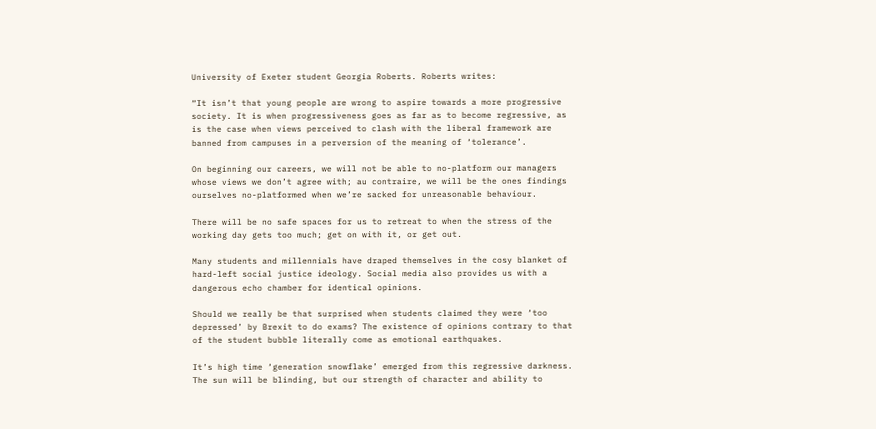University of Exeter student Georgia Roberts. Roberts writes:

“It isn’t that young people are wrong to aspire towards a more progressive society. It is when progressiveness goes as far as to become regressive, as is the case when views perceived to clash with the liberal framework are banned from campuses in a perversion of the meaning of ‘tolerance’.

On beginning our careers, we will not be able to no-platform our managers whose views we don’t agree with; au contraire, we will be the ones findings ourselves no-platformed when we’re sacked for unreasonable behaviour.

There will be no safe spaces for us to retreat to when the stress of the working day gets too much; get on with it, or get out.

Many students and millennials have draped themselves in the cosy blanket of hard-left social justice ideology. Social media also provides us with a dangerous echo chamber for identical opinions.

Should we really be that surprised when students claimed they were ‘too depressed’ by Brexit to do exams? The existence of opinions contrary to that of the student bubble literally come as emotional earthquakes.

It’s high time ‘generation snowflake’ emerged from this regressive darkness. The sun will be blinding, but our strength of character and ability to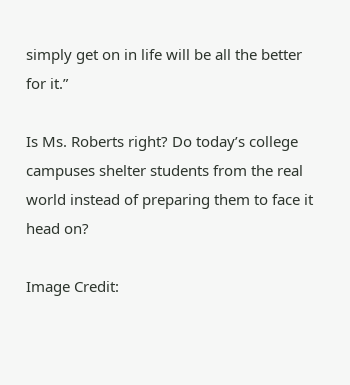simply get on in life will be all the better for it.”

Is Ms. Roberts right? Do today’s college campuses shelter students from the real world instead of preparing them to face it head on?

Image Credit: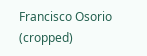Francisco Osorio (cropped)